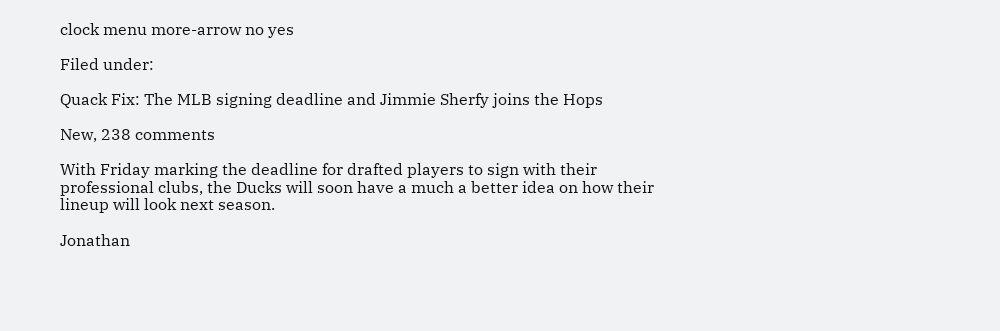clock menu more-arrow no yes

Filed under:

Quack Fix: The MLB signing deadline and Jimmie Sherfy joins the Hops

New, 238 comments

With Friday marking the deadline for drafted players to sign with their professional clubs, the Ducks will soon have a much a better idea on how their lineup will look next season.

Jonathan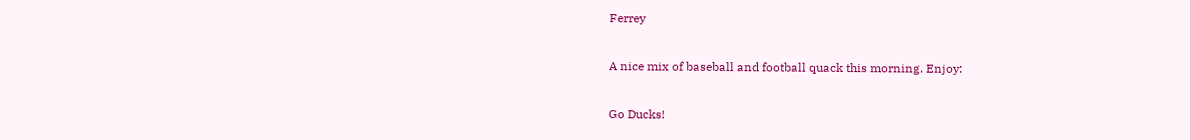Ferrey

A nice mix of baseball and football quack this morning. Enjoy:

Go Ducks!